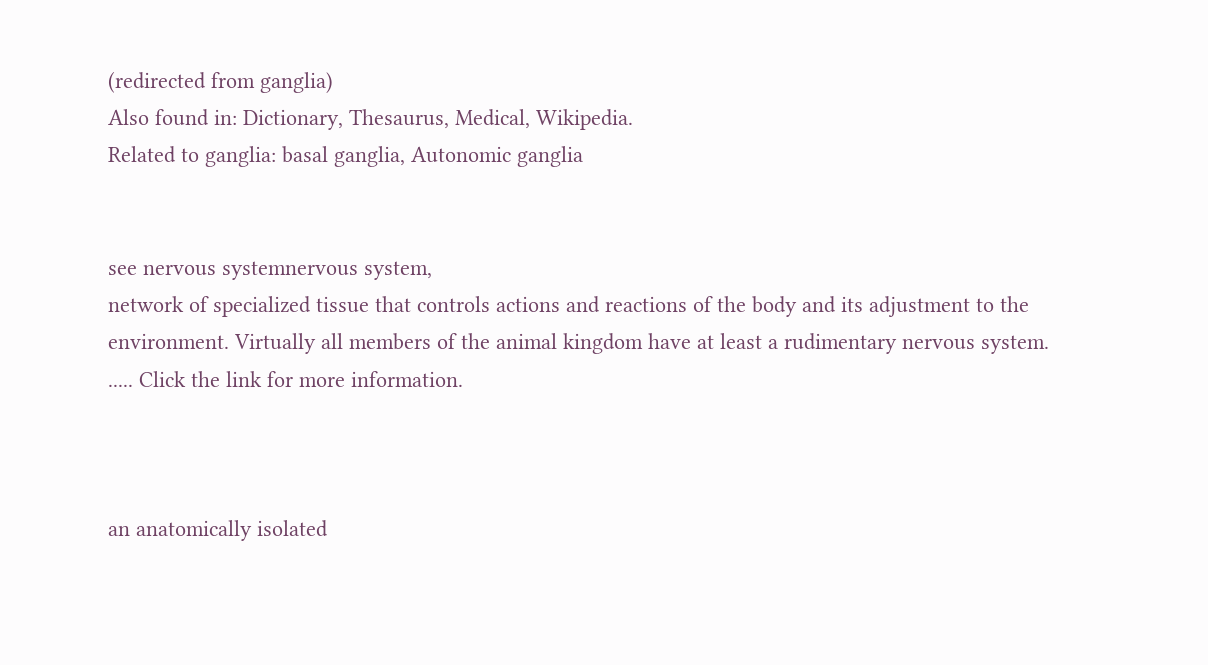(redirected from ganglia)
Also found in: Dictionary, Thesaurus, Medical, Wikipedia.
Related to ganglia: basal ganglia, Autonomic ganglia


see nervous systemnervous system,
network of specialized tissue that controls actions and reactions of the body and its adjustment to the environment. Virtually all members of the animal kingdom have at least a rudimentary nervous system.
..... Click the link for more information.



an anatomically isolated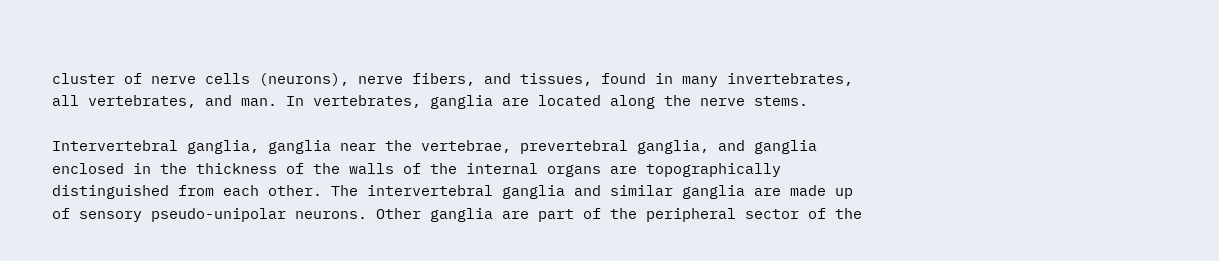cluster of nerve cells (neurons), nerve fibers, and tissues, found in many invertebrates, all vertebrates, and man. In vertebrates, ganglia are located along the nerve stems.

Intervertebral ganglia, ganglia near the vertebrae, prevertebral ganglia, and ganglia enclosed in the thickness of the walls of the internal organs are topographically distinguished from each other. The intervertebral ganglia and similar ganglia are made up of sensory pseudo-unipolar neurons. Other ganglia are part of the peripheral sector of the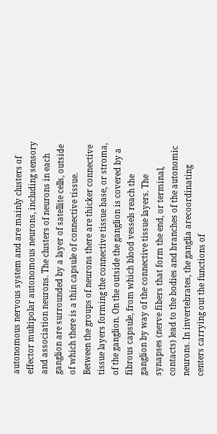autonomous nervous system and are mainly clusters of effector multipolar autonomous neurons, including sensory and association neurons. The clusters of neurons in each ganglion are surrounded by a layer of satellite cells, outside of which there is a thin capsule of connective tissue. Between the groups of neurons there are thicker connective tissue layers forming the connective tissue base, or stroma, of the ganglion. On the outside the ganglion is covered by a fibrous capsule, from which blood vessels reach the ganglion by way of the connective tissue layers. The synapses (nerve fibers that form the end, or terminal, contacts) lead to the bodies and branches of the autonomic neurons. In invertebrates, the ganglia arecoordinating centers carrying out the functions of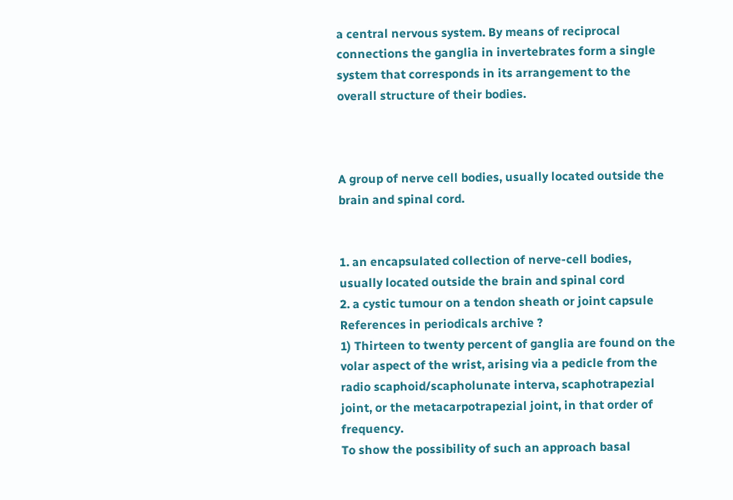a central nervous system. By means of reciprocal connections the ganglia in invertebrates form a single system that corresponds in its arrangement to the overall structure of their bodies.



A group of nerve cell bodies, usually located outside the brain and spinal cord.


1. an encapsulated collection of nerve-cell bodies, usually located outside the brain and spinal cord
2. a cystic tumour on a tendon sheath or joint capsule
References in periodicals archive ?
1) Thirteen to twenty percent of ganglia are found on the volar aspect of the wrist, arising via a pedicle from the radio scaphoid/scapholunate interva, scaphotrapezial joint, or the metacarpotrapezial joint, in that order of frequency.
To show the possibility of such an approach basal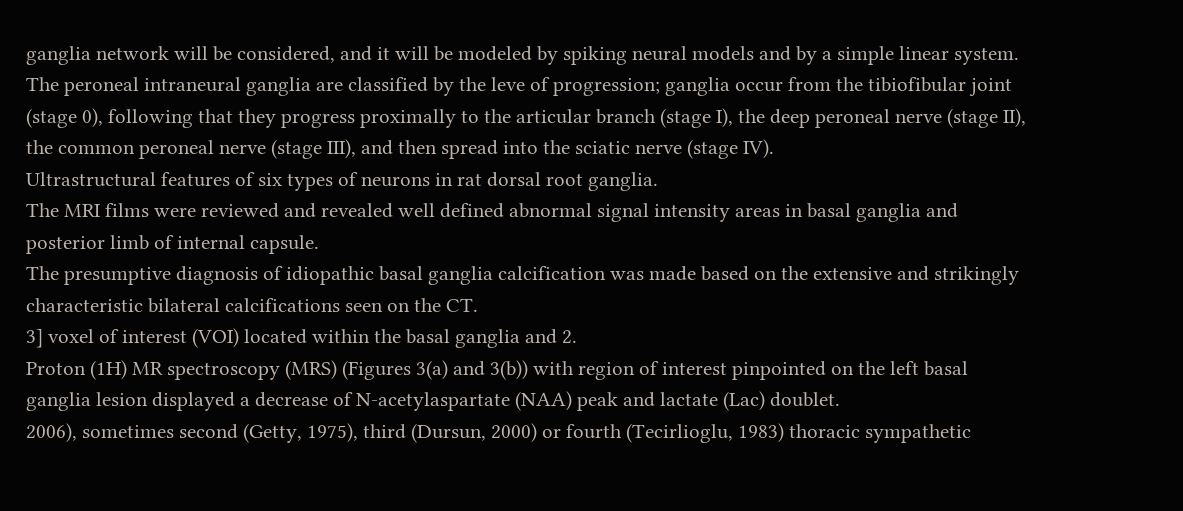ganglia network will be considered, and it will be modeled by spiking neural models and by a simple linear system.
The peroneal intraneural ganglia are classified by the leve of progression; ganglia occur from the tibiofibular joint (stage 0), following that they progress proximally to the articular branch (stage I), the deep peroneal nerve (stage II), the common peroneal nerve (stage III), and then spread into the sciatic nerve (stage IV).
Ultrastructural features of six types of neurons in rat dorsal root ganglia.
The MRI films were reviewed and revealed well defined abnormal signal intensity areas in basal ganglia and posterior limb of internal capsule.
The presumptive diagnosis of idiopathic basal ganglia calcification was made based on the extensive and strikingly characteristic bilateral calcifications seen on the CT.
3] voxel of interest (VOI) located within the basal ganglia and 2.
Proton (1H) MR spectroscopy (MRS) (Figures 3(a) and 3(b)) with region of interest pinpointed on the left basal ganglia lesion displayed a decrease of N-acetylaspartate (NAA) peak and lactate (Lac) doublet.
2006), sometimes second (Getty, 1975), third (Dursun, 2000) or fourth (Tecirlioglu, 1983) thoracic sympathetic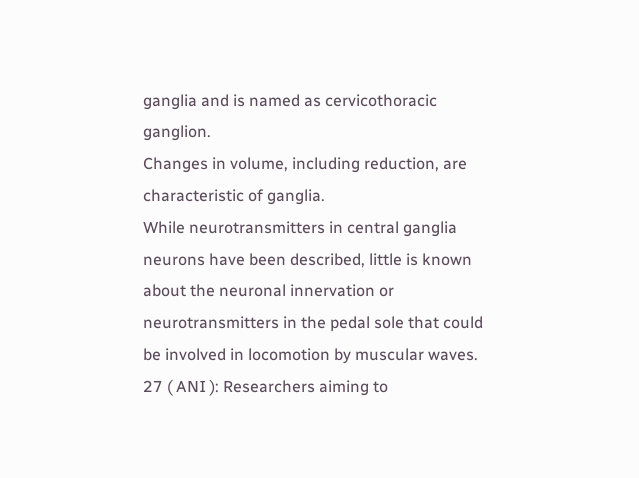ganglia and is named as cervicothoracic ganglion.
Changes in volume, including reduction, are characteristic of ganglia.
While neurotransmitters in central ganglia neurons have been described, little is known about the neuronal innervation or neurotransmitters in the pedal sole that could be involved in locomotion by muscular waves.
27 ( ANI ): Researchers aiming to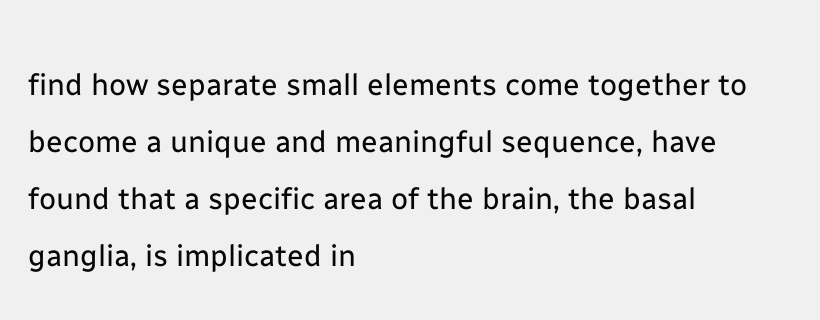find how separate small elements come together to become a unique and meaningful sequence, have found that a specific area of the brain, the basal ganglia, is implicated in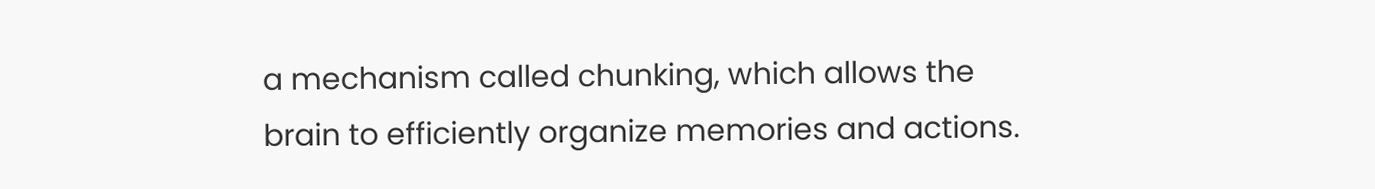a mechanism called chunking, which allows the brain to efficiently organize memories and actions.